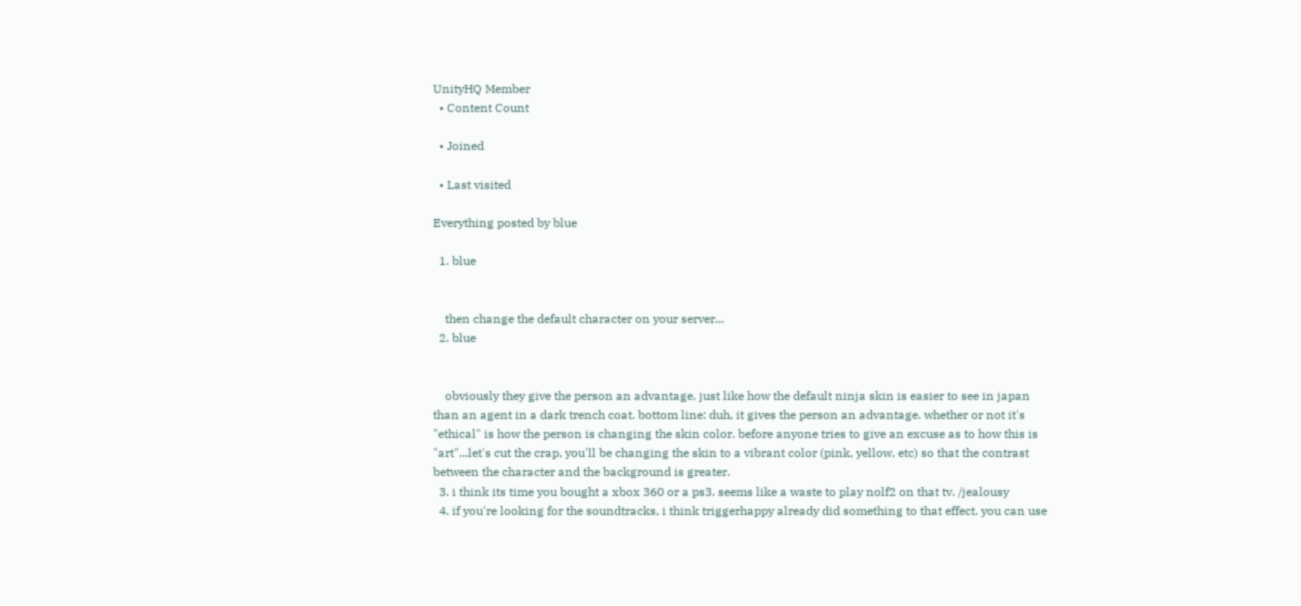UnityHQ Member
  • Content Count

  • Joined

  • Last visited

Everything posted by blue

  1. blue


    then change the default character on your server...
  2. blue


    obviously they give the person an advantage. just like how the default ninja skin is easier to see in japan than an agent in a dark trench coat. bottom line: duh, it gives the person an advantage. whether or not it's "ethical" is how the person is changing the skin color. before anyone tries to give an excuse as to how this is "art"...let's cut the crap, you'll be changing the skin to a vibrant color (pink, yellow, etc) so that the contrast between the character and the background is greater.
  3. i think its time you bought a xbox 360 or a ps3. seems like a waste to play nolf2 on that tv. /jealousy
  4. if you're looking for the soundtracks, i think triggerhappy already did something to that effect. you can use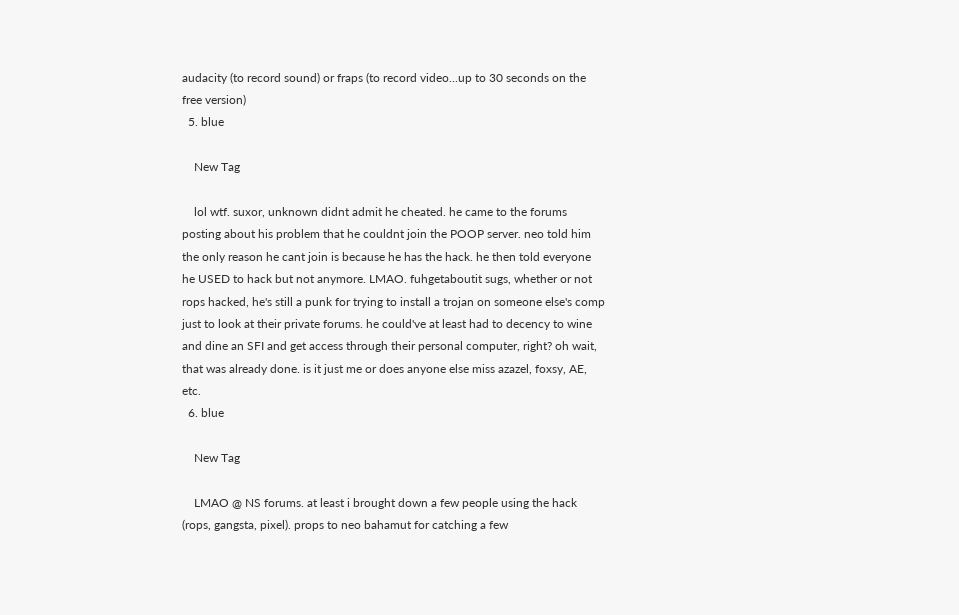audacity (to record sound) or fraps (to record video...up to 30 seconds on the free version)
  5. blue

    New Tag

    lol wtf. suxor, unknown didnt admit he cheated. he came to the forums posting about his problem that he couldnt join the POOP server. neo told him the only reason he cant join is because he has the hack. he then told everyone he USED to hack but not anymore. LMAO. fuhgetaboutit sugs, whether or not rops hacked, he's still a punk for trying to install a trojan on someone else's comp just to look at their private forums. he could've at least had to decency to wine and dine an SFI and get access through their personal computer, right? oh wait, that was already done. is it just me or does anyone else miss azazel, foxsy, AE, etc.
  6. blue

    New Tag

    LMAO @ NS forums. at least i brought down a few people using the hack (rops, gangsta, pixel). props to neo bahamut for catching a few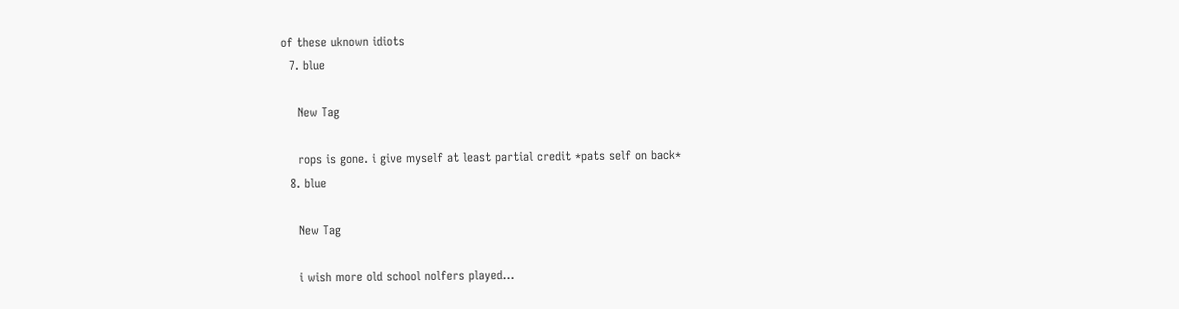of these uknown idiots
  7. blue

    New Tag

    rops is gone. i give myself at least partial credit *pats self on back*
  8. blue

    New Tag

    i wish more old school nolfers played...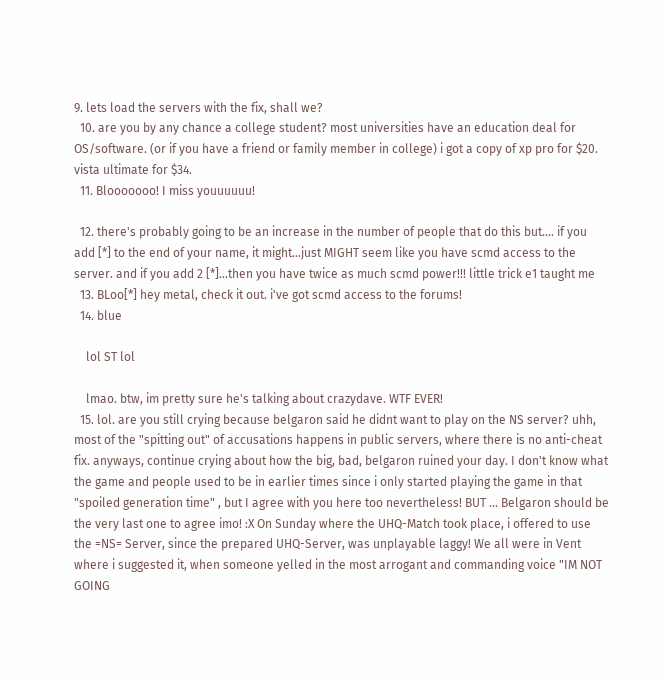9. lets load the servers with the fix, shall we?
  10. are you by any chance a college student? most universities have an education deal for OS/software. (or if you have a friend or family member in college) i got a copy of xp pro for $20. vista ultimate for $34.
  11. Blooooooo! I miss youuuuuu!

  12. there's probably going to be an increase in the number of people that do this but.... if you add [*] to the end of your name, it might...just MIGHT seem like you have scmd access to the server. and if you add 2 [*]...then you have twice as much scmd power!!! little trick e1 taught me
  13. BLoo[*] hey metal, check it out. i've got scmd access to the forums!
  14. blue

    lol ST lol

    lmao. btw, im pretty sure he's talking about crazydave. WTF EVER!
  15. lol. are you still crying because belgaron said he didnt want to play on the NS server? uhh, most of the "spitting out" of accusations happens in public servers, where there is no anti-cheat fix. anyways, continue crying about how the big, bad, belgaron ruined your day. I don't know what the game and people used to be in earlier times since i only started playing the game in that "spoiled generation time" , but I agree with you here too nevertheless! BUT ... Belgaron should be the very last one to agree imo! :X On Sunday where the UHQ-Match took place, i offered to use the =NS= Server, since the prepared UHQ-Server, was unplayable laggy! We all were in Vent where i suggested it, when someone yelled in the most arrogant and commanding voice "IM NOT GOING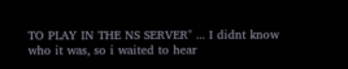TO PLAY IN THE NS SERVER" ... I didnt know who it was, so i waited to hear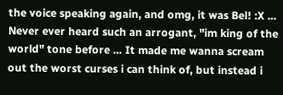the voice speaking again, and omg, it was Bel! :X ... Never ever heard such an arrogant, "im king of the world" tone before ... It made me wanna scream out the worst curses i can think of, but instead i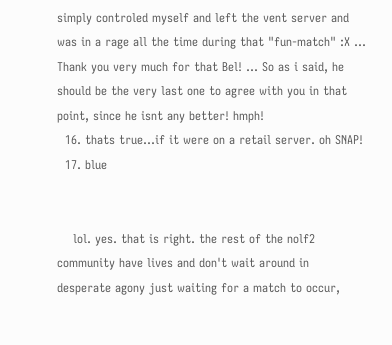simply controled myself and left the vent server and was in a rage all the time during that "fun-match" :X ... Thank you very much for that Bel! ... So as i said, he should be the very last one to agree with you in that point, since he isnt any better! hmph!
  16. thats true...if it were on a retail server. oh SNAP!
  17. blue


    lol. yes. that is right. the rest of the nolf2 community have lives and don't wait around in desperate agony just waiting for a match to occur,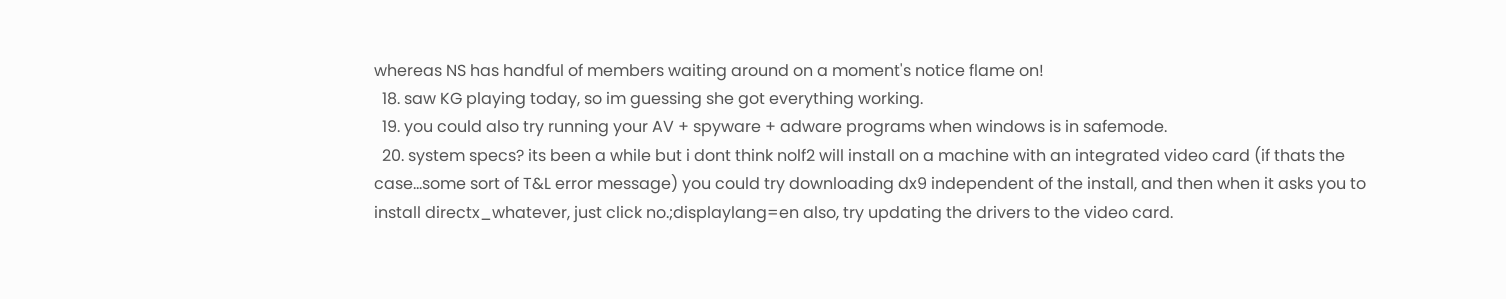whereas NS has handful of members waiting around on a moment's notice flame on!
  18. saw KG playing today, so im guessing she got everything working.
  19. you could also try running your AV + spyware + adware programs when windows is in safemode.
  20. system specs? its been a while but i dont think nolf2 will install on a machine with an integrated video card (if thats the case...some sort of T&L error message) you could try downloading dx9 independent of the install, and then when it asks you to install directx_whatever, just click no.;displaylang=en also, try updating the drivers to the video card.